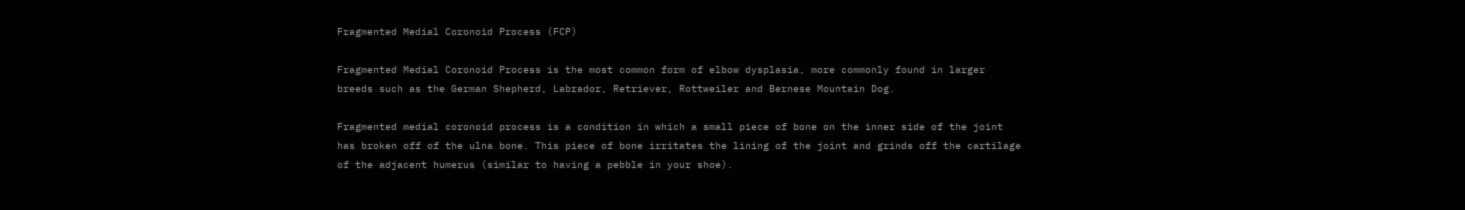Fragmented Medial Coronoid Process (FCP)

Fragmented Medial Coronoid Process is the most common form of elbow dysplasia, more commonly found in larger breeds such as the German Shepherd, Labrador, Retriever, Rottweiler and Bernese Mountain Dog.

Fragmented medial coronoid process is a condition in which a small piece of bone on the inner side of the joint has broken off of the ulna bone. This piece of bone irritates the lining of the joint and grinds off the cartilage of the adjacent humerus (similar to having a pebble in your shoe).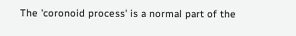The 'coronoid process' is a normal part of the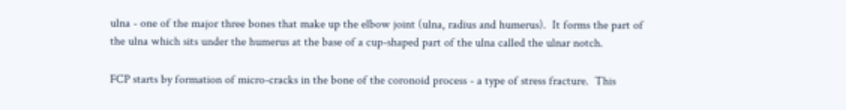ulna - one of the major three bones that make up the elbow joint (ulna, radius and humerus).  It forms the part of the ulna which sits under the humerus at the base of a cup-shaped part of the ulna called the ulnar notch.

FCP starts by formation of micro-cracks in the bone of the coronoid process - a type of stress fracture.  This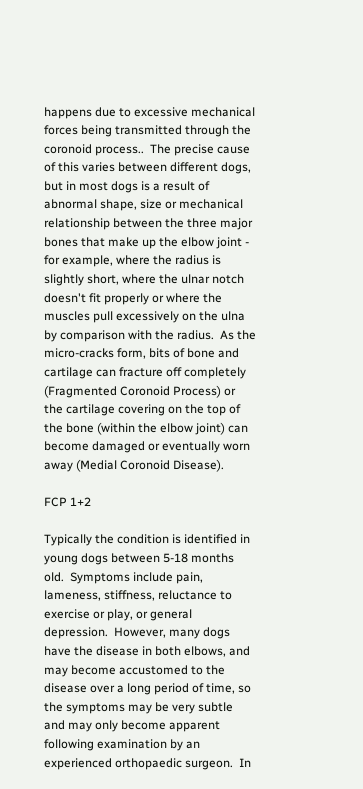happens due to excessive mechanical forces being transmitted through the coronoid process..  The precise cause of this varies between different dogs, but in most dogs is a result of abnormal shape, size or mechanical relationship between the three major bones that make up the elbow joint - for example, where the radius is slightly short, where the ulnar notch doesn't fit properly or where the muscles pull excessively on the ulna by comparison with the radius.  As the micro-cracks form, bits of bone and cartilage can fracture off completely (Fragmented Coronoid Process) or the cartilage covering on the top of the bone (within the elbow joint) can become damaged or eventually worn away (Medial Coronoid Disease).

FCP 1+2

Typically the condition is identified in young dogs between 5-18 months old.  Symptoms include pain, lameness, stiffness, reluctance to exercise or play, or general depression.  However, many dogs have the disease in both elbows, and may become accustomed to the disease over a long period of time, so the symptoms may be very subtle and may only become apparent following examination by an experienced orthopaedic surgeon.  In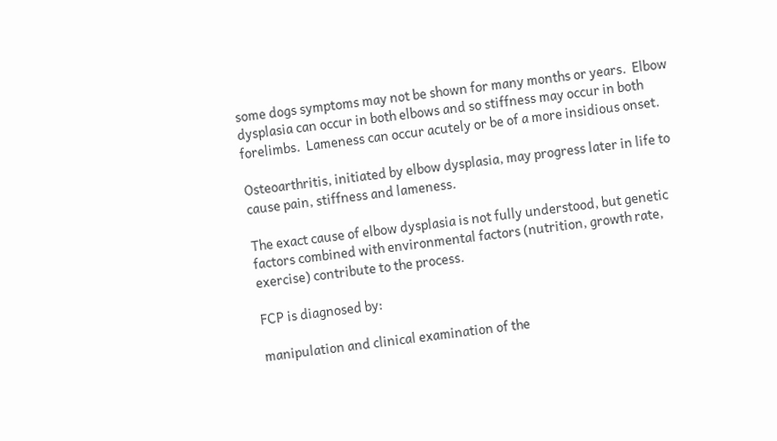some dogs symptoms may not be shown for many months or years.  Elbow dysplasia can occur in both elbows and so stiffness may occur in both forelimbs.  Lameness can occur acutely or be of a more insidious onset.

Osteoarthritis, initiated by elbow dysplasia, may progress later in life to cause pain, stiffness and lameness.

The exact cause of elbow dysplasia is not fully understood, but genetic factors combined with environmental factors (nutrition, growth rate, exercise) contribute to the process.

FCP is diagnosed by:

manipulation and clinical examination of the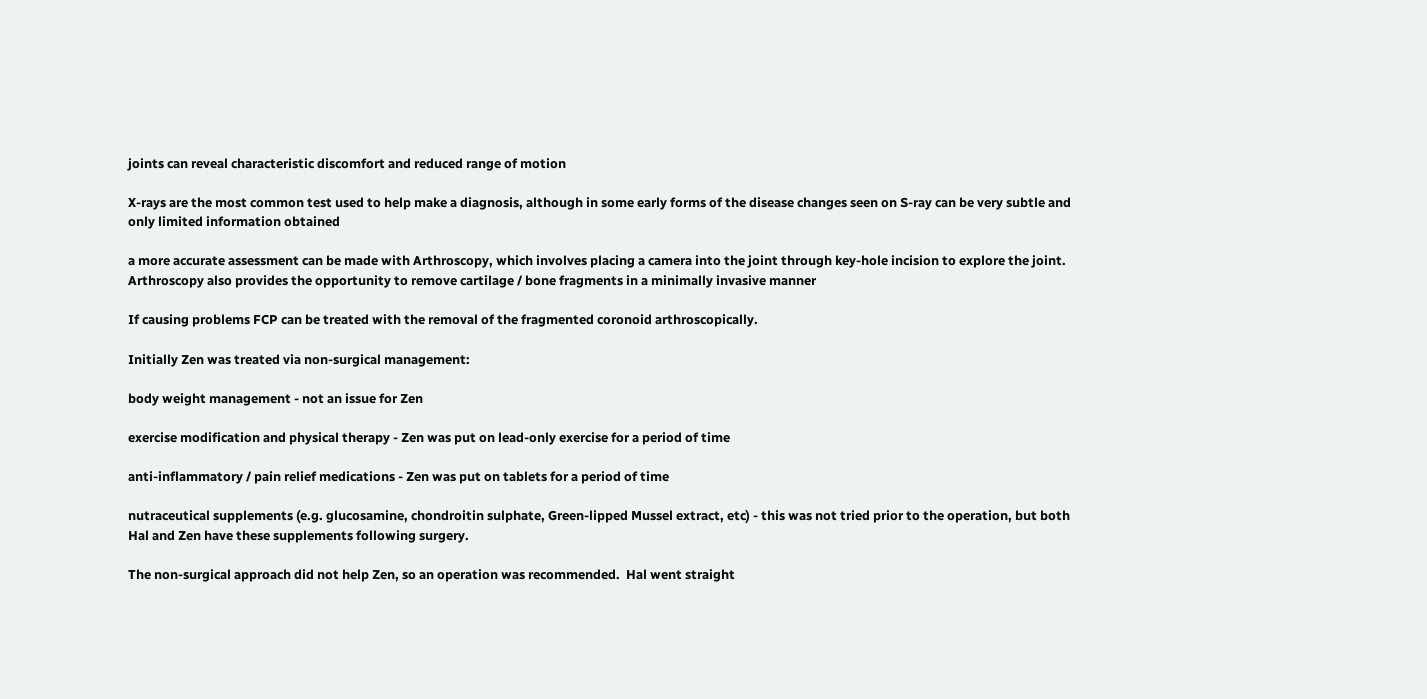joints can reveal characteristic discomfort and reduced range of motion

X-rays are the most common test used to help make a diagnosis, although in some early forms of the disease changes seen on S-ray can be very subtle and only limited information obtained

a more accurate assessment can be made with Arthroscopy, which involves placing a camera into the joint through key-hole incision to explore the joint.  Arthroscopy also provides the opportunity to remove cartilage / bone fragments in a minimally invasive manner

If causing problems FCP can be treated with the removal of the fragmented coronoid arthroscopically.

Initially Zen was treated via non-surgical management:

body weight management - not an issue for Zen

exercise modification and physical therapy - Zen was put on lead-only exercise for a period of time

anti-inflammatory / pain relief medications - Zen was put on tablets for a period of time

nutraceutical supplements (e.g. glucosamine, chondroitin sulphate, Green-lipped Mussel extract, etc) - this was not tried prior to the operation, but both Hal and Zen have these supplements following surgery.

The non-surgical approach did not help Zen, so an operation was recommended.  Hal went straight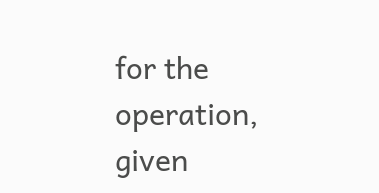for the operation, given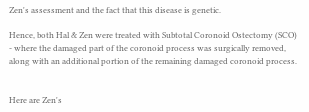Zen's assessment and the fact that this disease is genetic.

Hence, both Hal & Zen were treated with Subtotal Coronoid Ostectomy (SCO) - where the damaged part of the coronoid process was surgically removed, along with an additional portion of the remaining damaged coronoid process.


Here are Zen's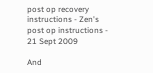post op recovery instructions - Zen's post op instructions - 21 Sept 2009

And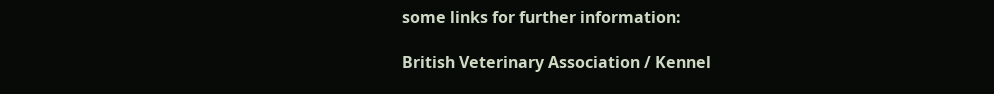some links for further information:

British Veterinary Association / Kennel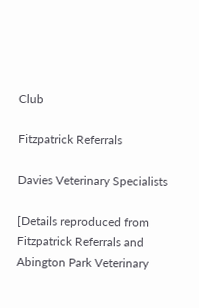Club

Fitzpatrick Referrals

Davies Veterinary Specialists

[Details reproduced from Fitzpatrick Referrals and Abington Park Veterinary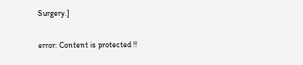Surgery.]

error: Content is protected !!